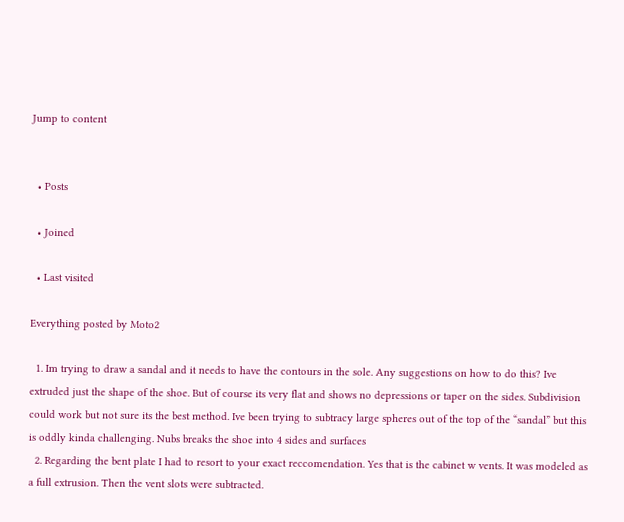Jump to content


  • Posts

  • Joined

  • Last visited

Everything posted by Moto2

  1. Im trying to draw a sandal and it needs to have the contours in the sole. Any suggestions on how to do this? Ive extruded just the shape of the shoe. But of course its very flat and shows no depressions or taper on the sides. Subdivision could work but not sure its the best method. Ive been trying to subtracy large spheres out of the top of the “sandal” but this is oddly kinda challenging. Nubs breaks the shoe into 4 sides and surfaces
  2. Regarding the bent plate I had to resort to your exact reccomendation. Yes that is the cabinet w vents. It was modeled as a full extrusion. Then the vent slots were subtracted.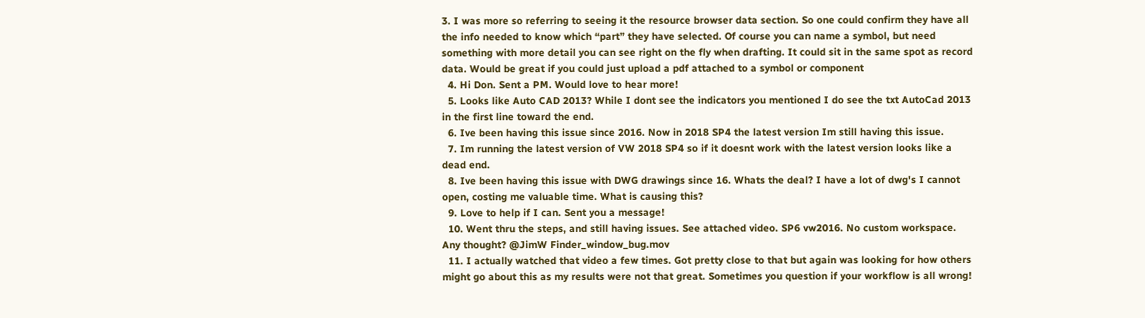3. I was more so referring to seeing it the resource browser data section. So one could confirm they have all the info needed to know which “part” they have selected. Of course you can name a symbol, but need something with more detail you can see right on the fly when drafting. It could sit in the same spot as record data. Would be great if you could just upload a pdf attached to a symbol or component
  4. Hi Don. Sent a PM. Would love to hear more!
  5. Looks like Auto CAD 2013? While I dont see the indicators you mentioned I do see the txt AutoCad 2013 in the first line toward the end.
  6. Ive been having this issue since 2016. Now in 2018 SP4 the latest version Im still having this issue.
  7. Im running the latest version of VW 2018 SP4 so if it doesnt work with the latest version looks like a dead end.
  8. Ive been having this issue with DWG drawings since 16. Whats the deal? I have a lot of dwg's I cannot open, costing me valuable time. What is causing this?
  9. Love to help if I can. Sent you a message!
  10. Went thru the steps, and still having issues. See attached video. SP6 vw2016. No custom workspace. Any thought? @JimW Finder_window_bug.mov
  11. I actually watched that video a few times. Got pretty close to that but again was looking for how others might go about this as my results were not that great. Sometimes you question if your workflow is all wrong!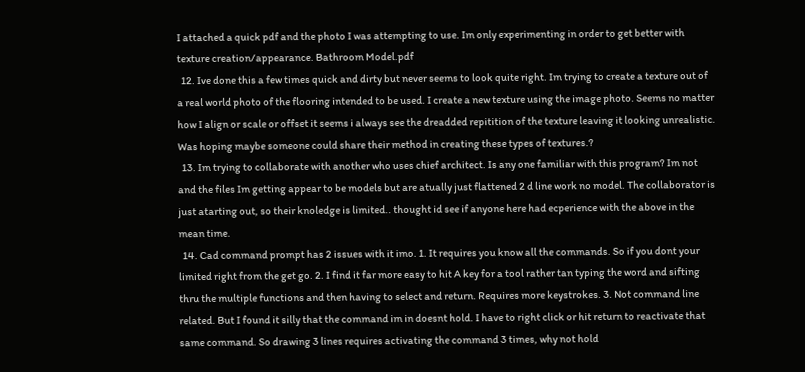I attached a quick pdf and the photo I was attempting to use. Im only experimenting in order to get better with texture creation/appearance. Bathroom Model.pdf
  12. Ive done this a few times quick and dirty but never seems to look quite right. Im trying to create a texture out of a real world photo of the flooring intended to be used. I create a new texture using the image photo. Seems no matter how I align or scale or offset it seems i always see the dreadded repitition of the texture leaving it looking unrealistic. Was hoping maybe someone could share their method in creating these types of textures.?
  13. Im trying to collaborate with another who uses chief architect. Is any one familiar with this program? Im not and the files Im getting appear to be models but are atually just flattened 2 d line work no model. The collaborator is just atarting out, so their knoledge is limited.. thought id see if anyone here had ecperience with the above in the mean time.
  14. Cad command prompt has 2 issues with it imo. 1. It requires you know all the commands. So if you dont your limited right from the get go. 2. I find it far more easy to hit A key for a tool rather tan typing the word and sifting thru the multiple functions and then having to select and return. Requires more keystrokes. 3. Not command line related. But I found it silly that the command im in doesnt hold. I have to right click or hit return to reactivate that same command. So drawing 3 lines requires activating the command 3 times, why not hold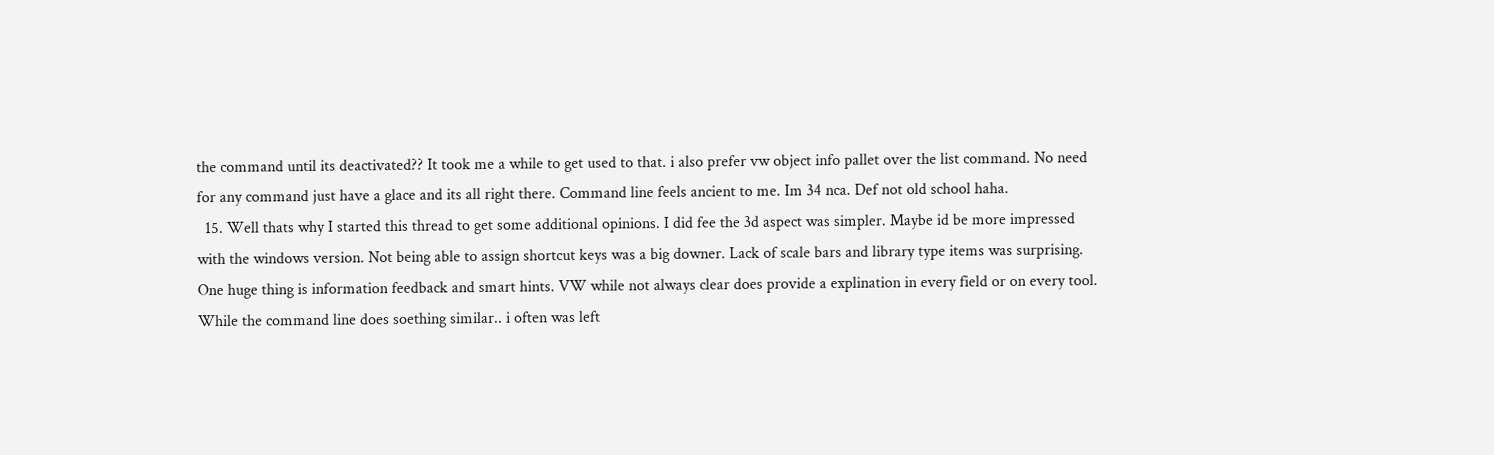the command until its deactivated?? It took me a while to get used to that. i also prefer vw object info pallet over the list command. No need for any command just have a glace and its all right there. Command line feels ancient to me. Im 34 nca. Def not old school haha.
  15. Well thats why I started this thread to get some additional opinions. I did fee the 3d aspect was simpler. Maybe id be more impressed with the windows version. Not being able to assign shortcut keys was a big downer. Lack of scale bars and library type items was surprising. One huge thing is information feedback and smart hints. VW while not always clear does provide a explination in every field or on every tool. While the command line does soething similar.. i often was left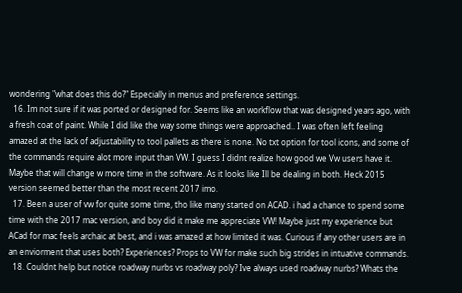wondering "what does this do?" Especially in menus and preference settings.
  16. Im not sure if it was ported or designed for. Seems like an workflow that was designed years ago, with a fresh coat of paint. While I did like the way some things were approached.. I was often left feeling amazed at the lack of adjustability to tool pallets as there is none. No txt option for tool icons, and some of the commands require alot more input than VW. I guess I didnt realize how good we Vw users have it. Maybe that will change w more time in the software. As it looks like Ill be dealing in both. Heck 2015 version seemed better than the most recent 2017 imo.
  17. Been a user of vw for quite some time, tho like many started on ACAD. i had a chance to spend some time with the 2017 mac version, and boy did it make me appreciate VW! Maybe just my experience but ACad for mac feels archaic at best, and i was amazed at how limited it was. Curious if any other users are in an enviorment that uses both? Experiences? Props to VW for make such big strides in intuative commands.
  18. Couldnt help but notice roadway nurbs vs roadway poly? Ive always used roadway nurbs? Whats the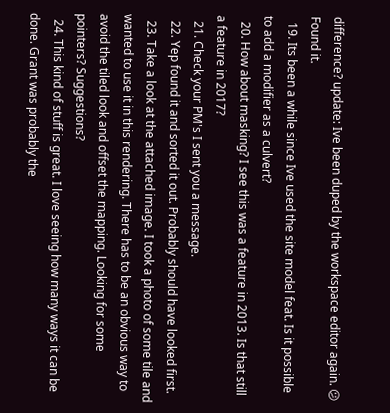difference? update: Ive been duped by the workspace editor again. 😕 Found it.
  19. Its been a while since Ive used the site model feat. Is it possible to add a modifier as a culvert?
  20. How about masking? I see this was a feature in 2013. Is that still a feature in 2017?
  21. Check your PM's I sent you a message.
  22. Yep found it and sorted it out. Probably should have looked first.
  23. Take a look at the attached image. I took a photo of some tile and wanted to use it in this rendering. There has to be an obvious way to avoid the tiled look and offset the mapping. Looking for some pointers? Suggestions?
  24. This kind of stuff is great. I love seeing how many ways it can be done. Grant was probably the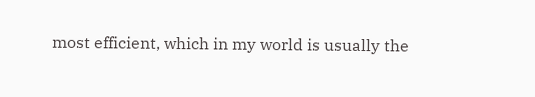most efficient, which in my world is usually the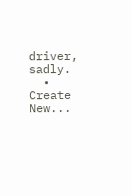driver, sadly.
  • Create New...